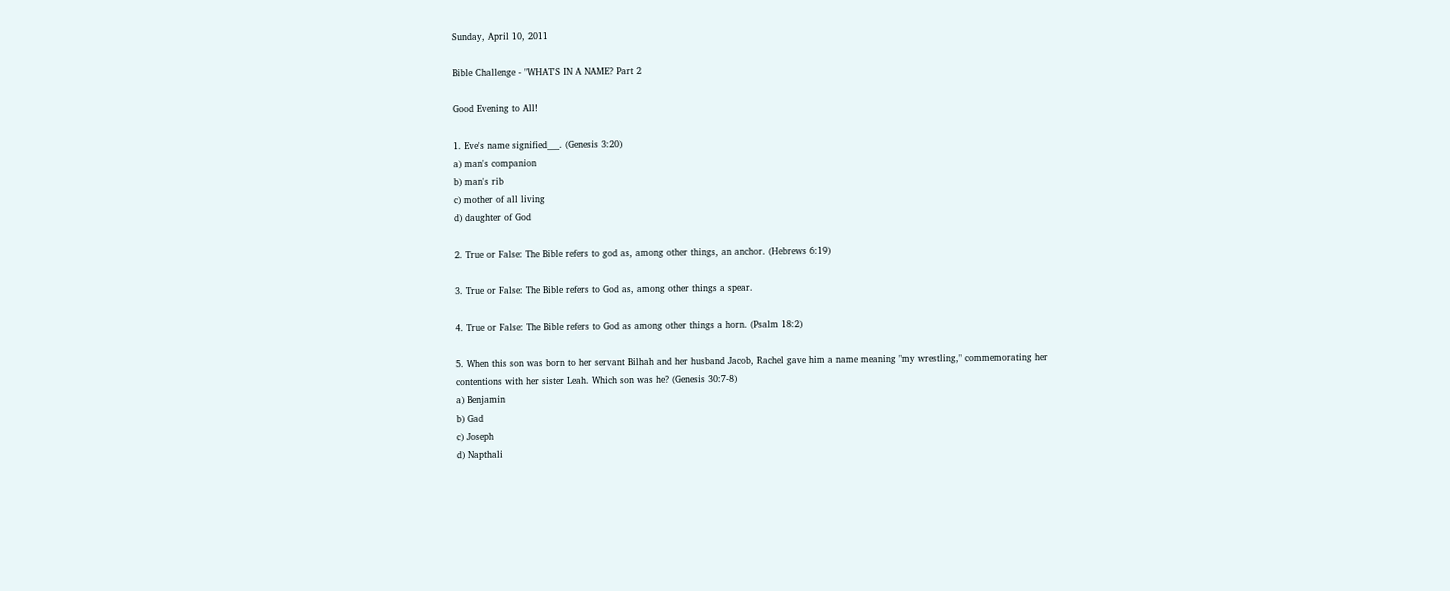Sunday, April 10, 2011

Bible Challenge - "WHAT'S IN A NAME? Part 2

Good Evening to All!

1. Eve's name signified___. (Genesis 3:20)
a) man's companion
b) man's rib
c) mother of all living
d) daughter of God

2. True or False: The Bible refers to god as, among other things, an anchor. (Hebrews 6:19)

3. True or False: The Bible refers to God as, among other things a spear.

4. True or False: The Bible refers to God as among other things a horn. (Psalm 18:2)

5. When this son was born to her servant Bilhah and her husband Jacob, Rachel gave him a name meaning "my wrestling," commemorating her contentions with her sister Leah. Which son was he? (Genesis 30:7-8)
a) Benjamin
b) Gad
c) Joseph
d) Napthali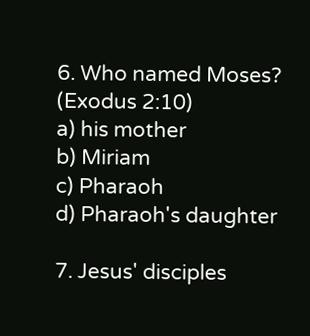6. Who named Moses? (Exodus 2:10)
a) his mother
b) Miriam
c) Pharaoh
d) Pharaoh's daughter

7. Jesus' disciples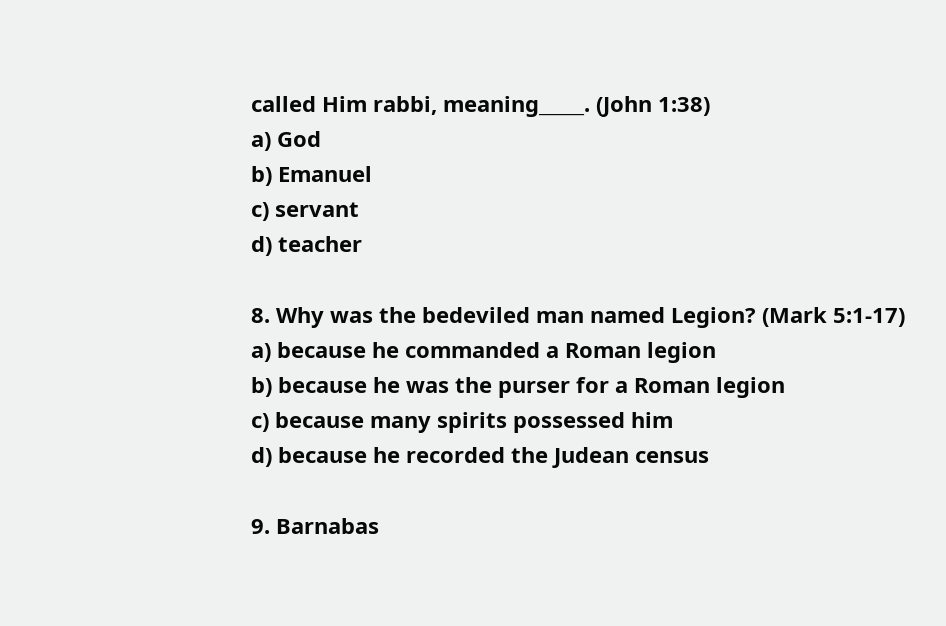called Him rabbi, meaning_____. (John 1:38)
a) God
b) Emanuel
c) servant
d) teacher

8. Why was the bedeviled man named Legion? (Mark 5:1-17)
a) because he commanded a Roman legion
b) because he was the purser for a Roman legion
c) because many spirits possessed him
d) because he recorded the Judean census

9. Barnabas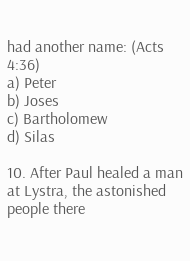had another name: (Acts 4:36)
a) Peter
b) Joses
c) Bartholomew
d) Silas

10. After Paul healed a man at Lystra, the astonished people there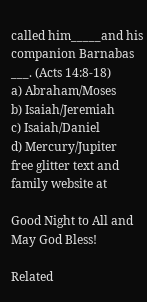called him_____and his companion Barnabas ___. (Acts 14:8-18)
a) Abraham/Moses
b) Isaiah/Jeremiah
c) Isaiah/Daniel
d) Mercury/Jupiter
free glitter text and family website at

Good Night to All and May God Bless!

Related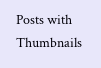Posts with Thumbnails